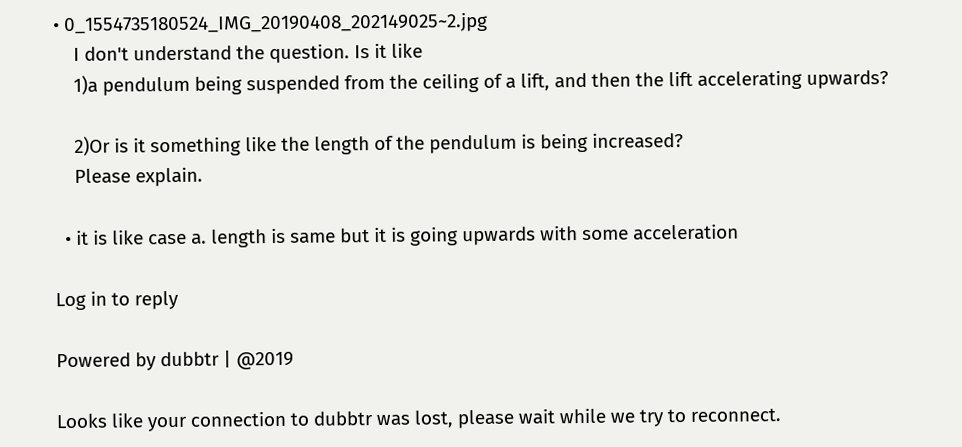• 0_1554735180524_IMG_20190408_202149025~2.jpg
    I don't understand the question. Is it like
    1)a pendulum being suspended from the ceiling of a lift, and then the lift accelerating upwards?

    2)Or is it something like the length of the pendulum is being increased?
    Please explain.

  • it is like case a. length is same but it is going upwards with some acceleration

Log in to reply

Powered by dubbtr | @2019

Looks like your connection to dubbtr was lost, please wait while we try to reconnect.